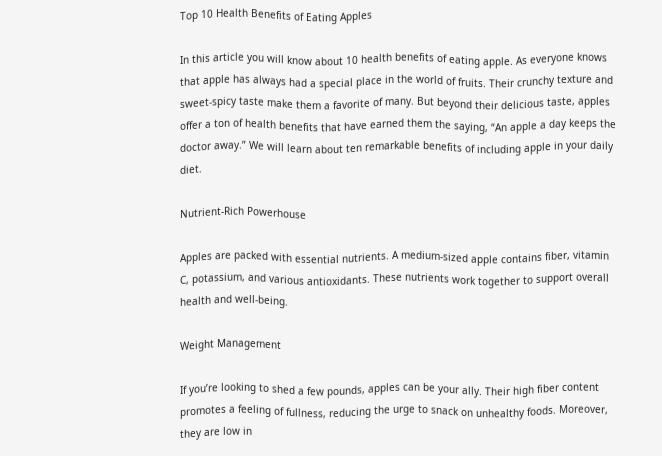Top 10 Health Benefits of Eating Apples

In this article you will know about 10 health benefits of eating apple. As everyone knows that apple has always had a special place in the world of fruits. Their crunchy texture and sweet-spicy taste make them a favorite of many. But beyond their delicious taste, apples offer a ton of health benefits that have earned them the saying, “An apple a day keeps the doctor away.” We will learn about ten remarkable benefits of including apple in your daily diet.

Nutrient-Rich Powerhouse

Apples are packed with essential nutrients. A medium-sized apple contains fiber, vitamin C, potassium, and various antioxidants. These nutrients work together to support overall health and well-being.

Weight Management

If you’re looking to shed a few pounds, apples can be your ally. Their high fiber content promotes a feeling of fullness, reducing the urge to snack on unhealthy foods. Moreover, they are low in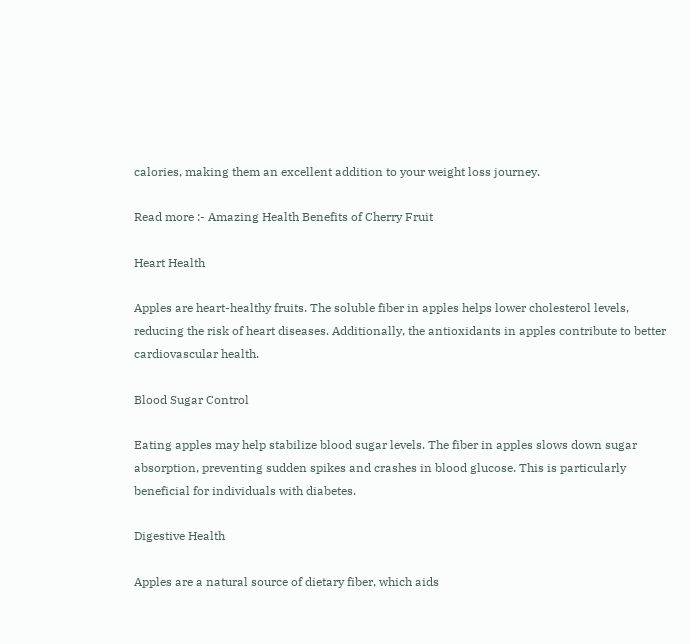calories, making them an excellent addition to your weight loss journey.

Read more :- Amazing Health Benefits of Cherry Fruit

Heart Health

Apples are heart-healthy fruits. The soluble fiber in apples helps lower cholesterol levels, reducing the risk of heart diseases. Additionally, the antioxidants in apples contribute to better cardiovascular health.

Blood Sugar Control

Eating apples may help stabilize blood sugar levels. The fiber in apples slows down sugar absorption, preventing sudden spikes and crashes in blood glucose. This is particularly beneficial for individuals with diabetes.

Digestive Health

Apples are a natural source of dietary fiber, which aids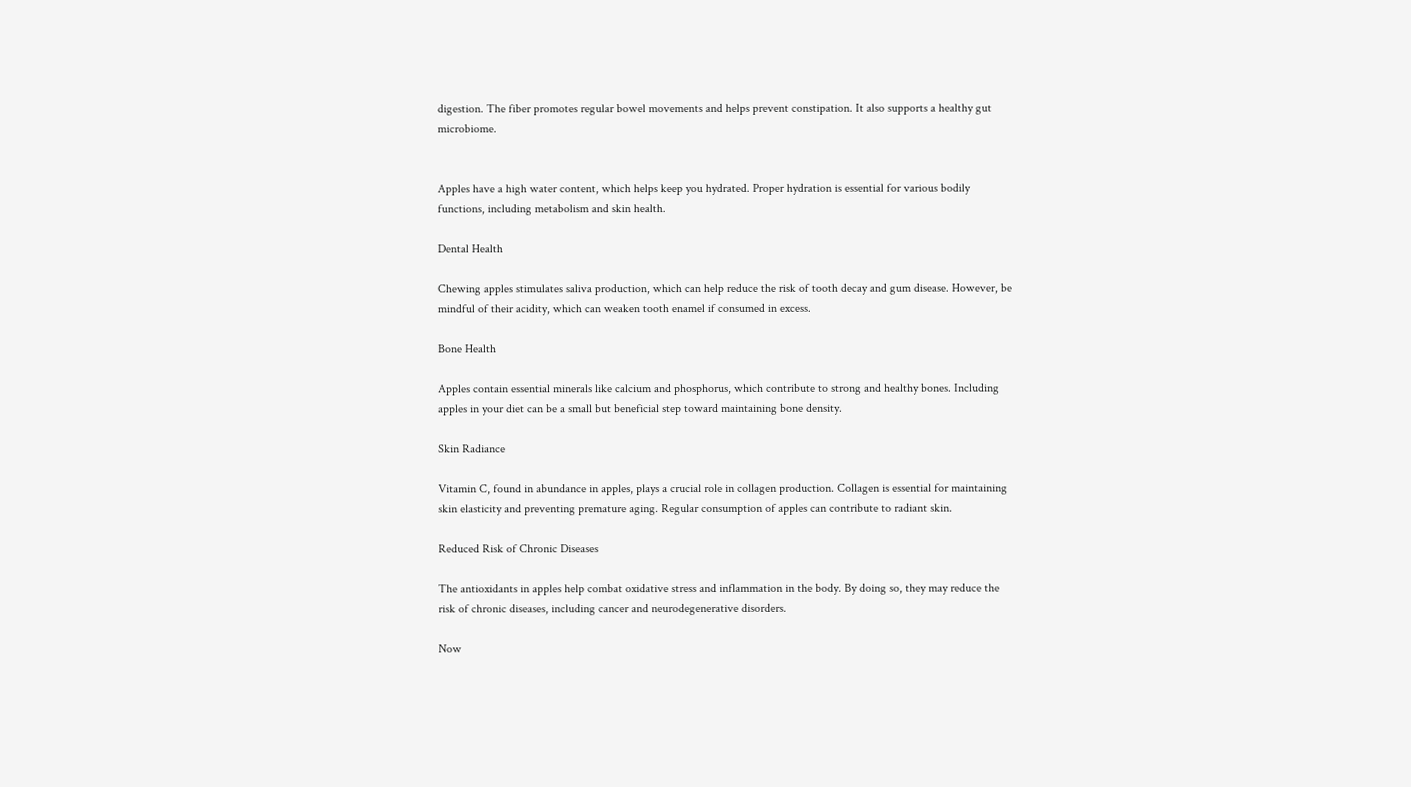digestion. The fiber promotes regular bowel movements and helps prevent constipation. It also supports a healthy gut microbiome.


Apples have a high water content, which helps keep you hydrated. Proper hydration is essential for various bodily functions, including metabolism and skin health.

Dental Health

Chewing apples stimulates saliva production, which can help reduce the risk of tooth decay and gum disease. However, be mindful of their acidity, which can weaken tooth enamel if consumed in excess.

Bone Health

Apples contain essential minerals like calcium and phosphorus, which contribute to strong and healthy bones. Including apples in your diet can be a small but beneficial step toward maintaining bone density.

Skin Radiance

Vitamin C, found in abundance in apples, plays a crucial role in collagen production. Collagen is essential for maintaining skin elasticity and preventing premature aging. Regular consumption of apples can contribute to radiant skin.

Reduced Risk of Chronic Diseases

The antioxidants in apples help combat oxidative stress and inflammation in the body. By doing so, they may reduce the risk of chronic diseases, including cancer and neurodegenerative disorders.

Now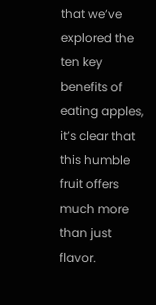that we’ve explored the ten key benefits of eating apples, it’s clear that this humble fruit offers much more than just flavor.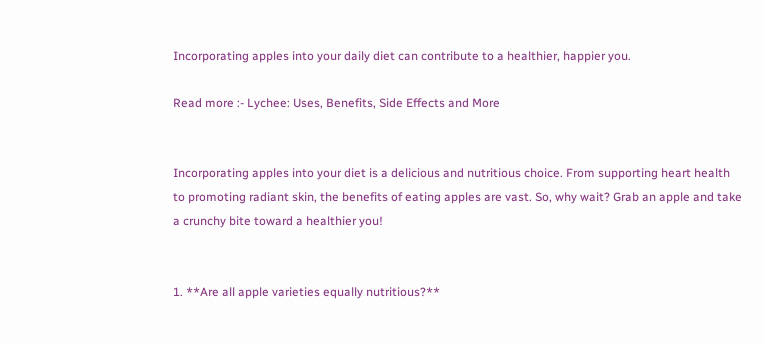Incorporating apples into your daily diet can contribute to a healthier, happier you.

Read more :- Lychee: Uses, Benefits, Side Effects and More


Incorporating apples into your diet is a delicious and nutritious choice. From supporting heart health to promoting radiant skin, the benefits of eating apples are vast. So, why wait? Grab an apple and take a crunchy bite toward a healthier you!


1. **Are all apple varieties equally nutritious?**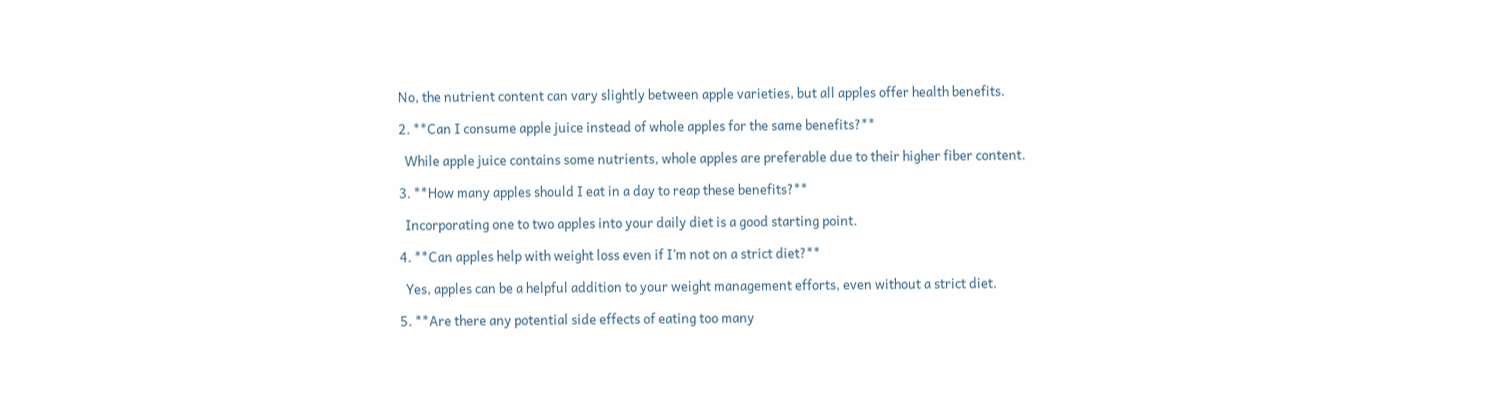No, the nutrient content can vary slightly between apple varieties, but all apples offer health benefits.

2. **Can I consume apple juice instead of whole apples for the same benefits?**

  While apple juice contains some nutrients, whole apples are preferable due to their higher fiber content.

3. **How many apples should I eat in a day to reap these benefits?**

  Incorporating one to two apples into your daily diet is a good starting point.

4. **Can apples help with weight loss even if I’m not on a strict diet?**

  Yes, apples can be a helpful addition to your weight management efforts, even without a strict diet.

5. **Are there any potential side effects of eating too many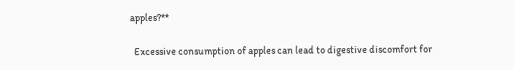apples?**

  Excessive consumption of apples can lead to digestive discomfort for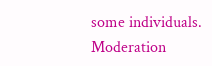some individuals. Moderation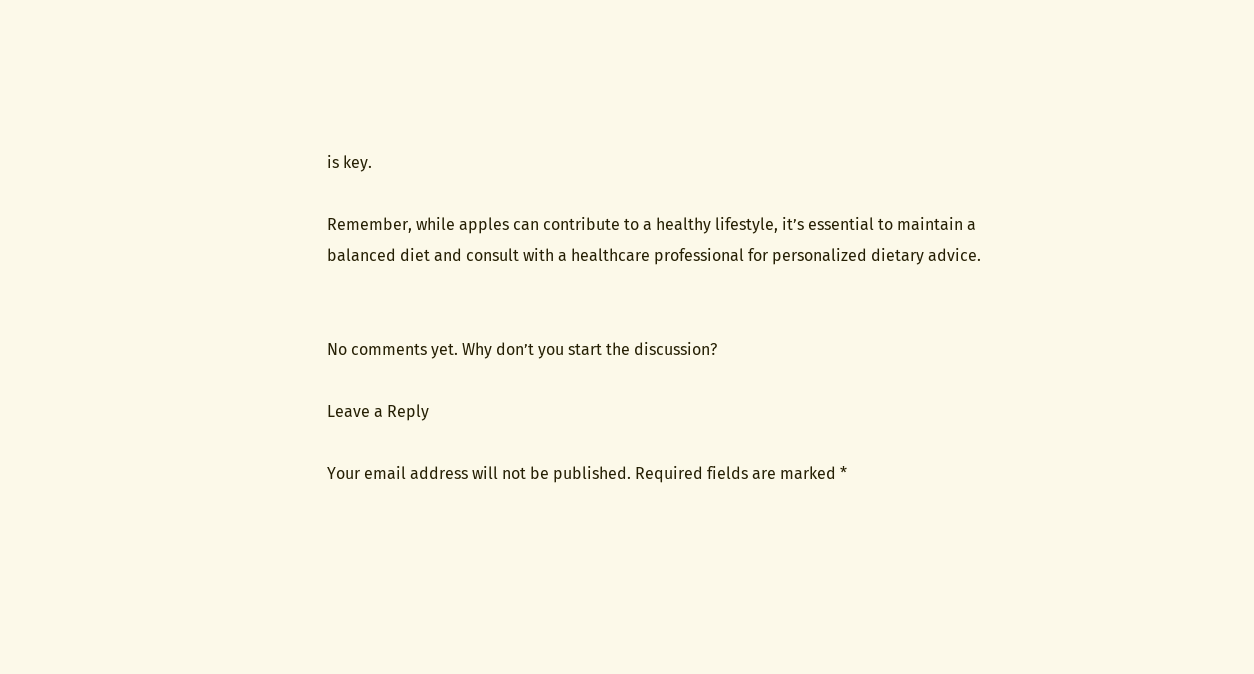is key.

Remember, while apples can contribute to a healthy lifestyle, it’s essential to maintain a balanced diet and consult with a healthcare professional for personalized dietary advice.


No comments yet. Why don’t you start the discussion?

Leave a Reply

Your email address will not be published. Required fields are marked *